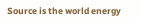Source is the world energy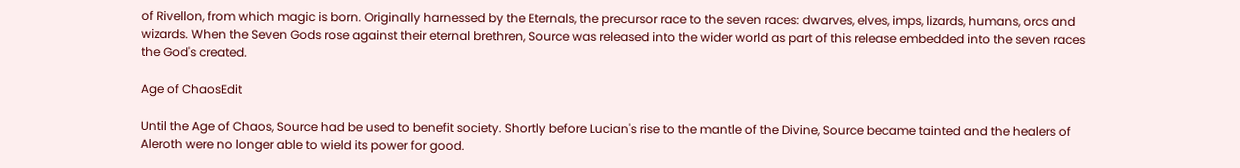of Rivellon, from which magic is born. Originally harnessed by the Eternals, the precursor race to the seven races: dwarves, elves, imps, lizards, humans, orcs and wizards. When the Seven Gods rose against their eternal brethren, Source was released into the wider world as part of this release embedded into the seven races the God's created.

Age of ChaosEdit

Until the Age of Chaos, Source had be used to benefit society. Shortly before Lucian's rise to the mantle of the Divine, Source became tainted and the healers of Aleroth were no longer able to wield its power for good.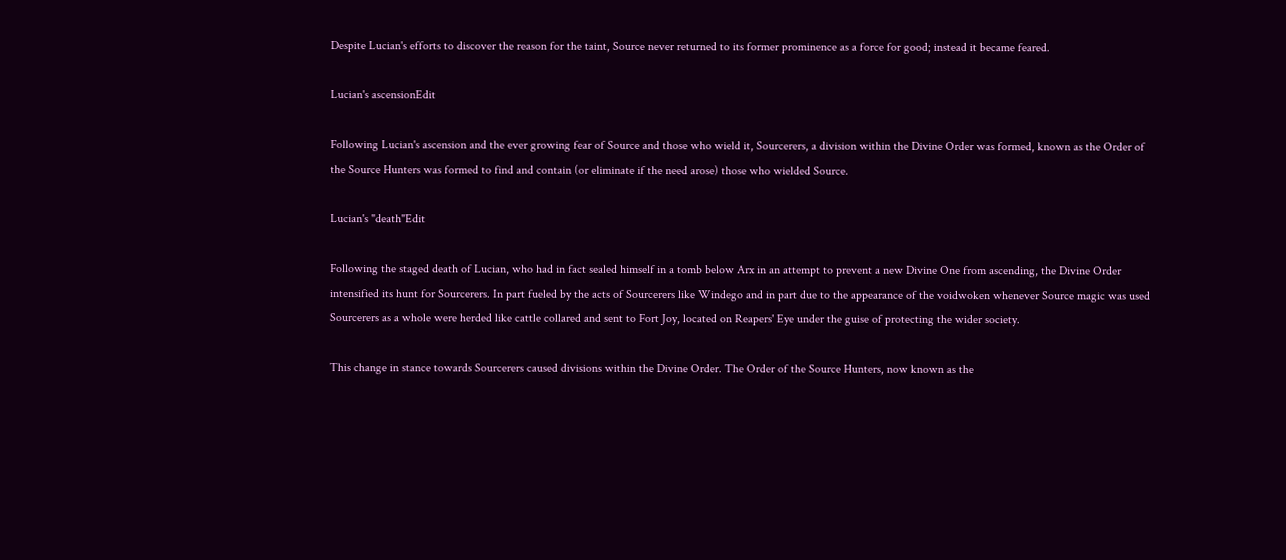Despite Lucian's efforts to discover the reason for the taint, Source never returned to its former prominence as a force for good; instead it became feared.

Lucian's ascensionEdit

Following Lucian's ascension and the ever growing fear of Source and those who wield it, Sourcerers, a division within the Divine Order was formed, known as the Order of the Source Hunters was formed to find and contain (or eliminate if the need arose) those who wielded Source.

Lucian's "death"Edit

Following the staged death of Lucian, who had in fact sealed himself in a tomb below Arx in an attempt to prevent a new Divine One from ascending, the Divine Order intensified its hunt for Sourcerers. In part fueled by the acts of Sourcerers like Windego and in part due to the appearance of the voidwoken whenever Source magic was used Sourcerers as a whole were herded like cattle collared and sent to Fort Joy, located on Reapers' Eye under the guise of protecting the wider society.

This change in stance towards Sourcerers caused divisions within the Divine Order. The Order of the Source Hunters, now known as the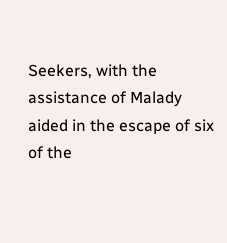Seekers, with the assistance of Malady aided in the escape of six of the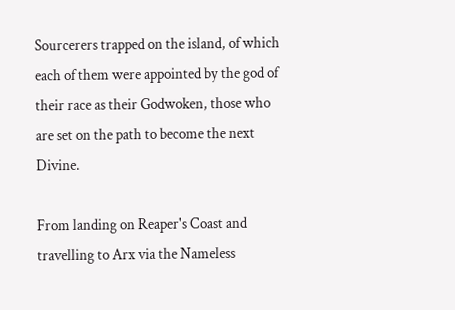Sourcerers trapped on the island, of which each of them were appointed by the god of their race as their Godwoken, those who are set on the path to become the next Divine.

From landing on Reaper's Coast and travelling to Arx via the Nameless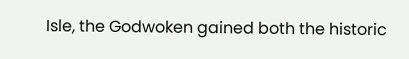Isle, the Godwoken gained both the historic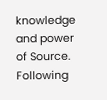knowledge and power of Source. Following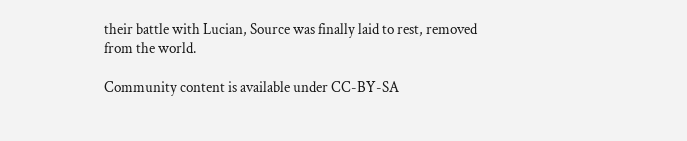their battle with Lucian, Source was finally laid to rest, removed from the world.

Community content is available under CC-BY-SA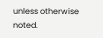unless otherwise noted.